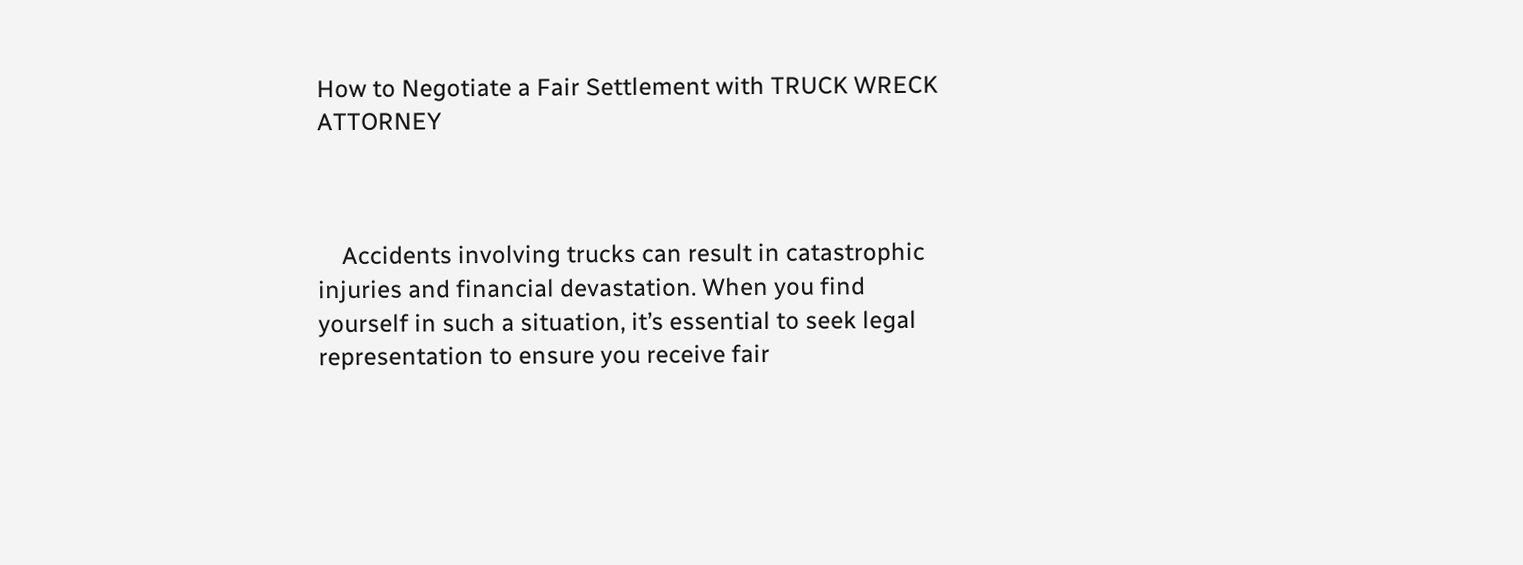How to Negotiate a Fair Settlement with TRUCK WRECK ATTORNEY



    Accidents involving trucks can result in catastrophic injuries and financial devastation. When you find yourself in such a situation, it’s essential to seek legal representation to ensure you receive fair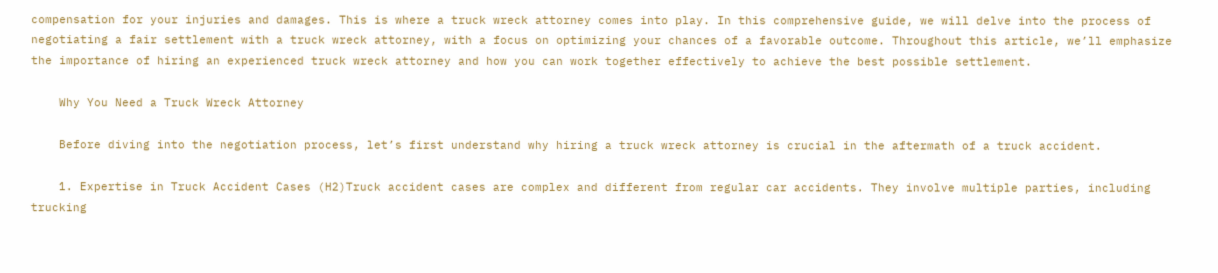compensation for your injuries and damages. This is where a truck wreck attorney comes into play. In this comprehensive guide, we will delve into the process of negotiating a fair settlement with a truck wreck attorney, with a focus on optimizing your chances of a favorable outcome. Throughout this article, we’ll emphasize the importance of hiring an experienced truck wreck attorney and how you can work together effectively to achieve the best possible settlement.

    Why You Need a Truck Wreck Attorney

    Before diving into the negotiation process, let’s first understand why hiring a truck wreck attorney is crucial in the aftermath of a truck accident.

    1. Expertise in Truck Accident Cases (H2)Truck accident cases are complex and different from regular car accidents. They involve multiple parties, including trucking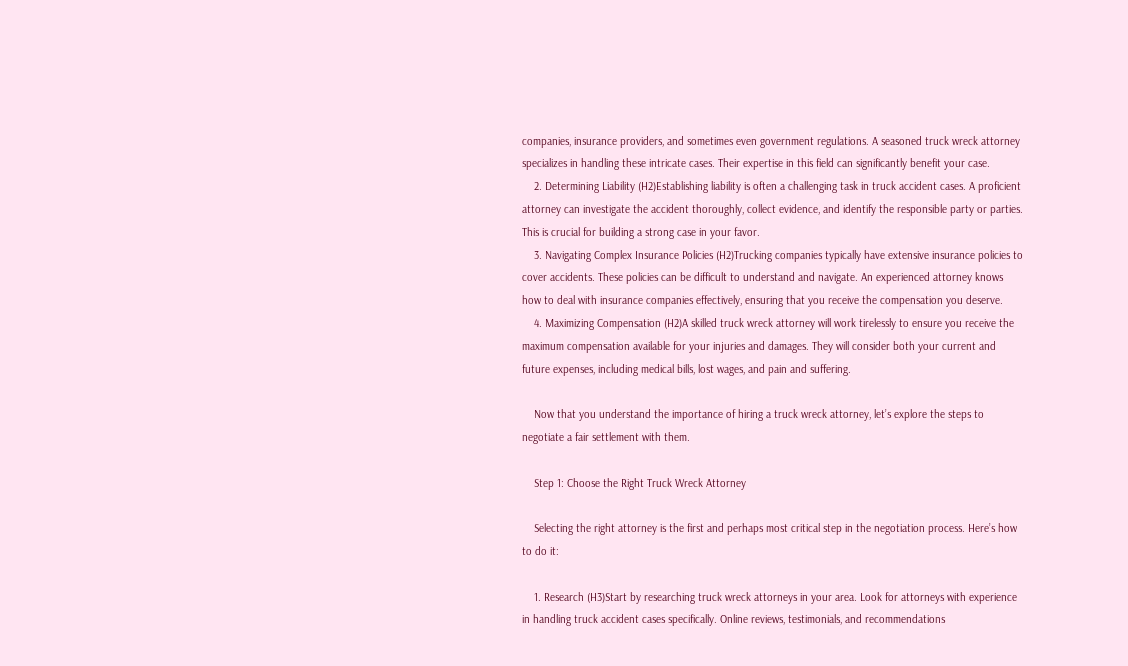companies, insurance providers, and sometimes even government regulations. A seasoned truck wreck attorney specializes in handling these intricate cases. Their expertise in this field can significantly benefit your case.
    2. Determining Liability (H2)Establishing liability is often a challenging task in truck accident cases. A proficient attorney can investigate the accident thoroughly, collect evidence, and identify the responsible party or parties. This is crucial for building a strong case in your favor.
    3. Navigating Complex Insurance Policies (H2)Trucking companies typically have extensive insurance policies to cover accidents. These policies can be difficult to understand and navigate. An experienced attorney knows how to deal with insurance companies effectively, ensuring that you receive the compensation you deserve.
    4. Maximizing Compensation (H2)A skilled truck wreck attorney will work tirelessly to ensure you receive the maximum compensation available for your injuries and damages. They will consider both your current and future expenses, including medical bills, lost wages, and pain and suffering.

    Now that you understand the importance of hiring a truck wreck attorney, let’s explore the steps to negotiate a fair settlement with them.

    Step 1: Choose the Right Truck Wreck Attorney

    Selecting the right attorney is the first and perhaps most critical step in the negotiation process. Here’s how to do it:

    1. Research (H3)Start by researching truck wreck attorneys in your area. Look for attorneys with experience in handling truck accident cases specifically. Online reviews, testimonials, and recommendations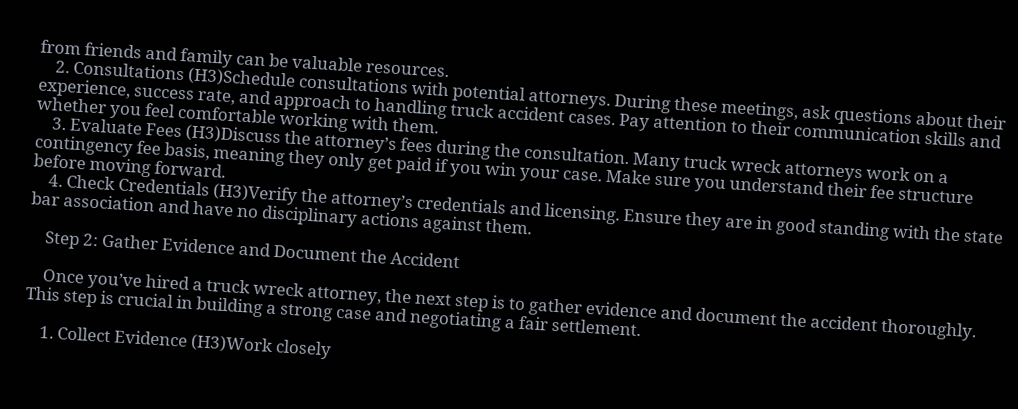from friends and family can be valuable resources.
    2. Consultations (H3)Schedule consultations with potential attorneys. During these meetings, ask questions about their experience, success rate, and approach to handling truck accident cases. Pay attention to their communication skills and whether you feel comfortable working with them.
    3. Evaluate Fees (H3)Discuss the attorney’s fees during the consultation. Many truck wreck attorneys work on a contingency fee basis, meaning they only get paid if you win your case. Make sure you understand their fee structure before moving forward.
    4. Check Credentials (H3)Verify the attorney’s credentials and licensing. Ensure they are in good standing with the state bar association and have no disciplinary actions against them.

    Step 2: Gather Evidence and Document the Accident

    Once you’ve hired a truck wreck attorney, the next step is to gather evidence and document the accident thoroughly. This step is crucial in building a strong case and negotiating a fair settlement.

    1. Collect Evidence (H3)Work closely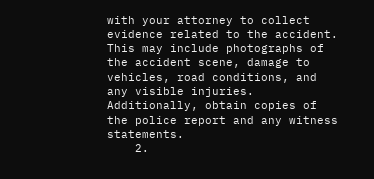with your attorney to collect evidence related to the accident. This may include photographs of the accident scene, damage to vehicles, road conditions, and any visible injuries. Additionally, obtain copies of the police report and any witness statements.
    2.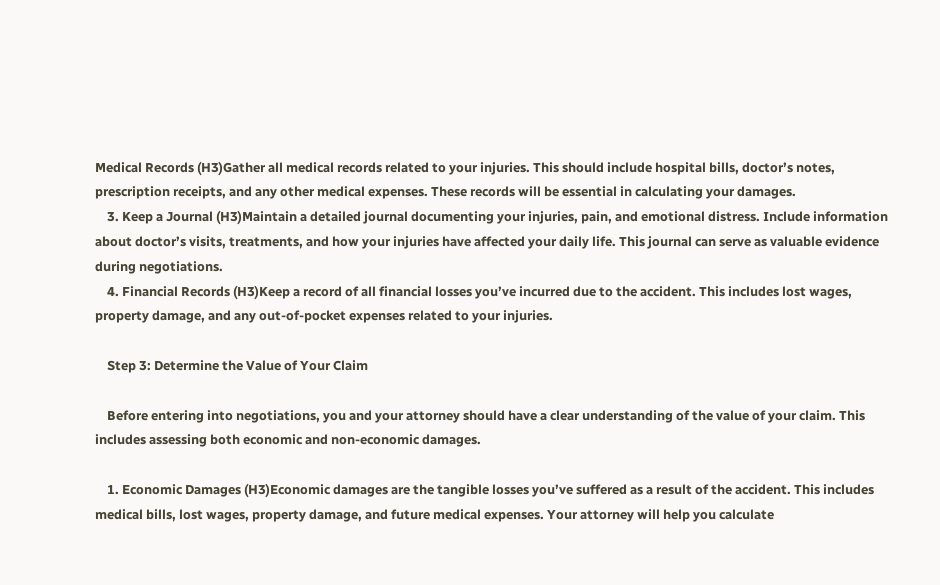Medical Records (H3)Gather all medical records related to your injuries. This should include hospital bills, doctor’s notes, prescription receipts, and any other medical expenses. These records will be essential in calculating your damages.
    3. Keep a Journal (H3)Maintain a detailed journal documenting your injuries, pain, and emotional distress. Include information about doctor’s visits, treatments, and how your injuries have affected your daily life. This journal can serve as valuable evidence during negotiations.
    4. Financial Records (H3)Keep a record of all financial losses you’ve incurred due to the accident. This includes lost wages, property damage, and any out-of-pocket expenses related to your injuries.

    Step 3: Determine the Value of Your Claim

    Before entering into negotiations, you and your attorney should have a clear understanding of the value of your claim. This includes assessing both economic and non-economic damages.

    1. Economic Damages (H3)Economic damages are the tangible losses you’ve suffered as a result of the accident. This includes medical bills, lost wages, property damage, and future medical expenses. Your attorney will help you calculate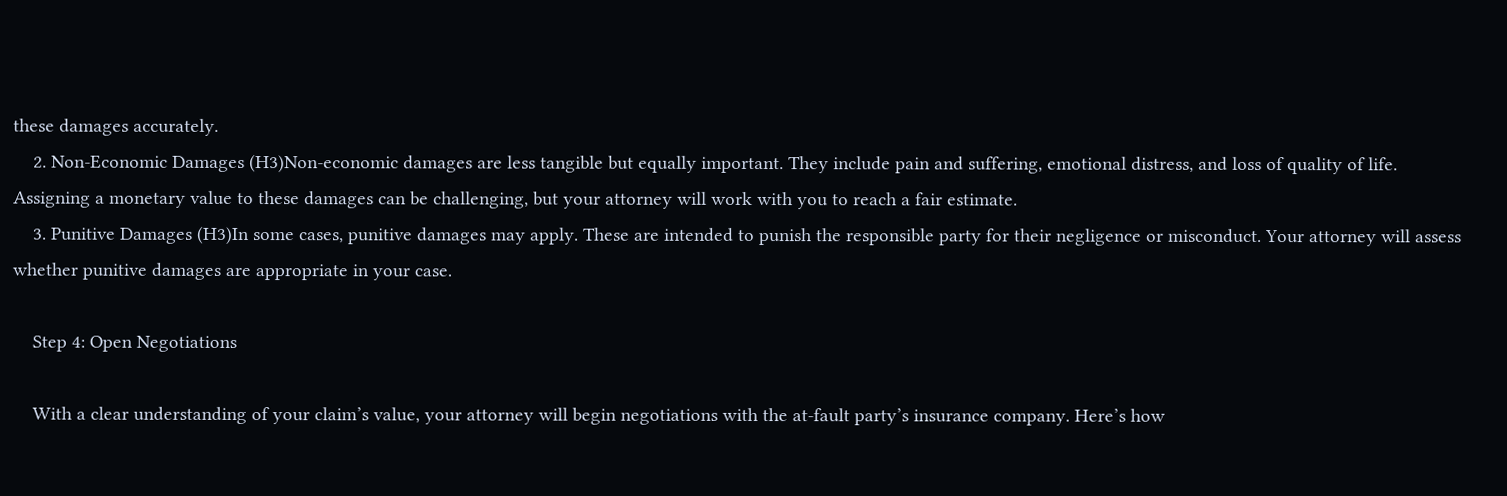these damages accurately.
    2. Non-Economic Damages (H3)Non-economic damages are less tangible but equally important. They include pain and suffering, emotional distress, and loss of quality of life. Assigning a monetary value to these damages can be challenging, but your attorney will work with you to reach a fair estimate.
    3. Punitive Damages (H3)In some cases, punitive damages may apply. These are intended to punish the responsible party for their negligence or misconduct. Your attorney will assess whether punitive damages are appropriate in your case.

    Step 4: Open Negotiations

    With a clear understanding of your claim’s value, your attorney will begin negotiations with the at-fault party’s insurance company. Here’s how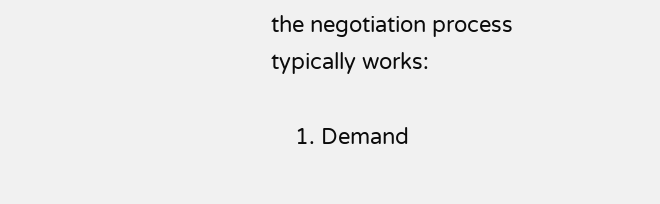the negotiation process typically works:

    1. Demand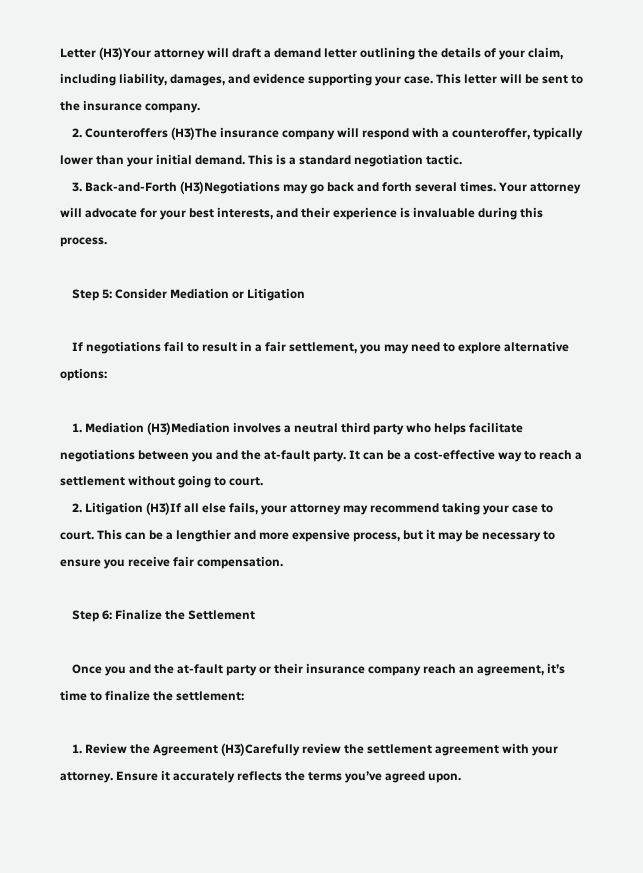Letter (H3)Your attorney will draft a demand letter outlining the details of your claim, including liability, damages, and evidence supporting your case. This letter will be sent to the insurance company.
    2. Counteroffers (H3)The insurance company will respond with a counteroffer, typically lower than your initial demand. This is a standard negotiation tactic.
    3. Back-and-Forth (H3)Negotiations may go back and forth several times. Your attorney will advocate for your best interests, and their experience is invaluable during this process.

    Step 5: Consider Mediation or Litigation

    If negotiations fail to result in a fair settlement, you may need to explore alternative options:

    1. Mediation (H3)Mediation involves a neutral third party who helps facilitate negotiations between you and the at-fault party. It can be a cost-effective way to reach a settlement without going to court.
    2. Litigation (H3)If all else fails, your attorney may recommend taking your case to court. This can be a lengthier and more expensive process, but it may be necessary to ensure you receive fair compensation.

    Step 6: Finalize the Settlement

    Once you and the at-fault party or their insurance company reach an agreement, it’s time to finalize the settlement:

    1. Review the Agreement (H3)Carefully review the settlement agreement with your attorney. Ensure it accurately reflects the terms you’ve agreed upon.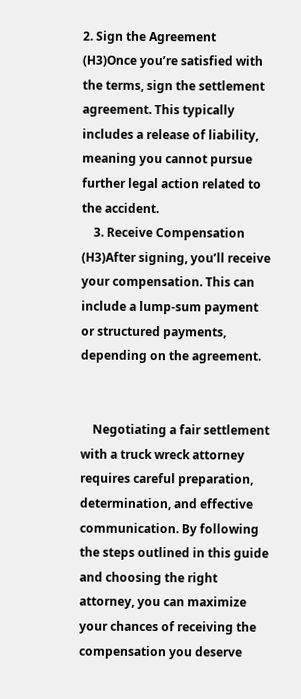2. Sign the Agreement (H3)Once you’re satisfied with the terms, sign the settlement agreement. This typically includes a release of liability, meaning you cannot pursue further legal action related to the accident.
    3. Receive Compensation (H3)After signing, you’ll receive your compensation. This can include a lump-sum payment or structured payments, depending on the agreement.


    Negotiating a fair settlement with a truck wreck attorney requires careful preparation, determination, and effective communication. By following the steps outlined in this guide and choosing the right attorney, you can maximize your chances of receiving the compensation you deserve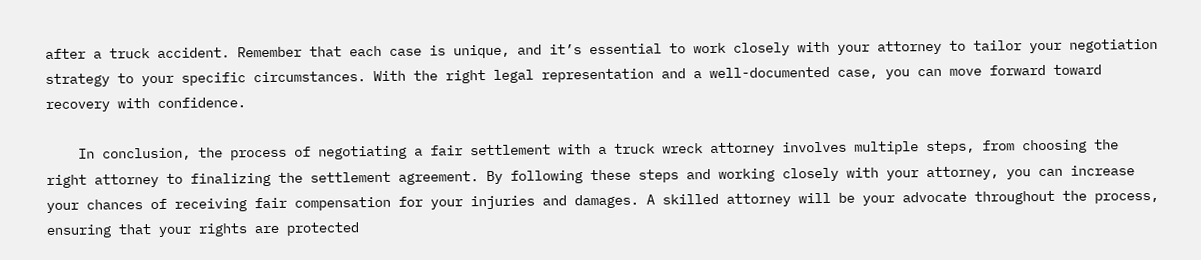after a truck accident. Remember that each case is unique, and it’s essential to work closely with your attorney to tailor your negotiation strategy to your specific circumstances. With the right legal representation and a well-documented case, you can move forward toward recovery with confidence.

    In conclusion, the process of negotiating a fair settlement with a truck wreck attorney involves multiple steps, from choosing the right attorney to finalizing the settlement agreement. By following these steps and working closely with your attorney, you can increase your chances of receiving fair compensation for your injuries and damages. A skilled attorney will be your advocate throughout the process, ensuring that your rights are protected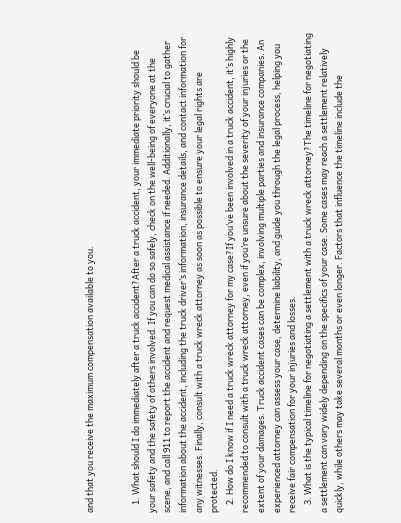and that you receive the maximum compensation available to you.


    1. What should I do immediately after a truck accident?After a truck accident, your immediate priority should be your safety and the safety of others involved. If you can do so safely, check on the well-being of everyone at the scene, and call 911 to report the accident and request medical assistance if needed. Additionally, it’s crucial to gather information about the accident, including the truck driver’s information, insurance details, and contact information for any witnesses. Finally, consult with a truck wreck attorney as soon as possible to ensure your legal rights are protected.
    2. How do I know if I need a truck wreck attorney for my case?If you’ve been involved in a truck accident, it’s highly recommended to consult with a truck wreck attorney, even if you’re unsure about the severity of your injuries or the extent of your damages. Truck accident cases can be complex, involving multiple parties and insurance companies. An experienced attorney can assess your case, determine liability, and guide you through the legal process, helping you receive fair compensation for your injuries and losses.
    3. What is the typical timeline for negotiating a settlement with a truck wreck attorney?The timeline for negotiating a settlement can vary widely depending on the specifics of your case. Some cases may reach a settlement relatively quickly, while others may take several months or even longer. Factors that influence the timeline include the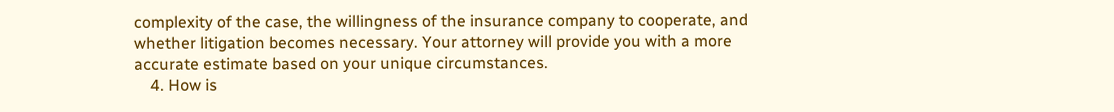complexity of the case, the willingness of the insurance company to cooperate, and whether litigation becomes necessary. Your attorney will provide you with a more accurate estimate based on your unique circumstances.
    4. How is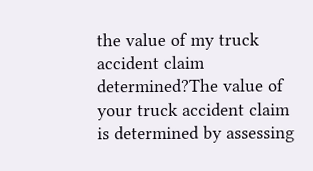the value of my truck accident claim determined?The value of your truck accident claim is determined by assessing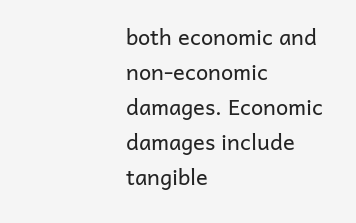both economic and non-economic damages. Economic damages include tangible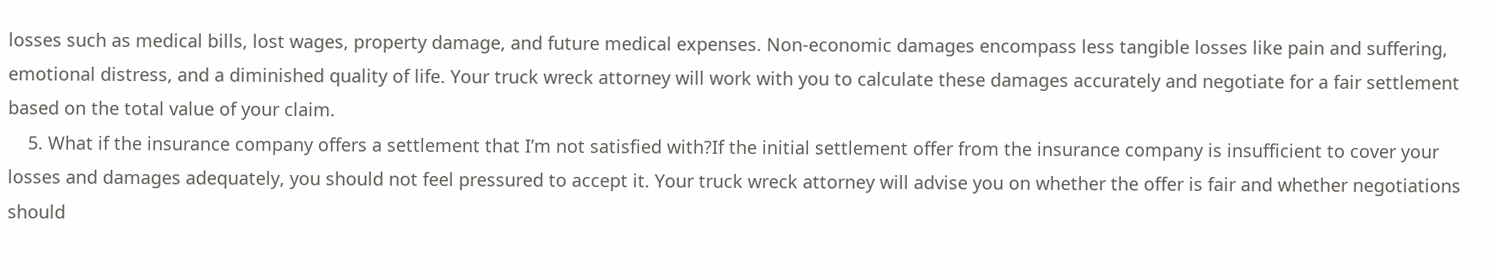losses such as medical bills, lost wages, property damage, and future medical expenses. Non-economic damages encompass less tangible losses like pain and suffering, emotional distress, and a diminished quality of life. Your truck wreck attorney will work with you to calculate these damages accurately and negotiate for a fair settlement based on the total value of your claim.
    5. What if the insurance company offers a settlement that I’m not satisfied with?If the initial settlement offer from the insurance company is insufficient to cover your losses and damages adequately, you should not feel pressured to accept it. Your truck wreck attorney will advise you on whether the offer is fair and whether negotiations should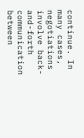continue. In many cases, negotiations involve back-and-forth communication between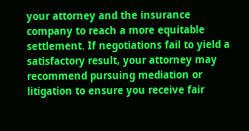your attorney and the insurance company to reach a more equitable settlement. If negotiations fail to yield a satisfactory result, your attorney may recommend pursuing mediation or litigation to ensure you receive fair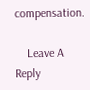compensation.

    Leave A Reply